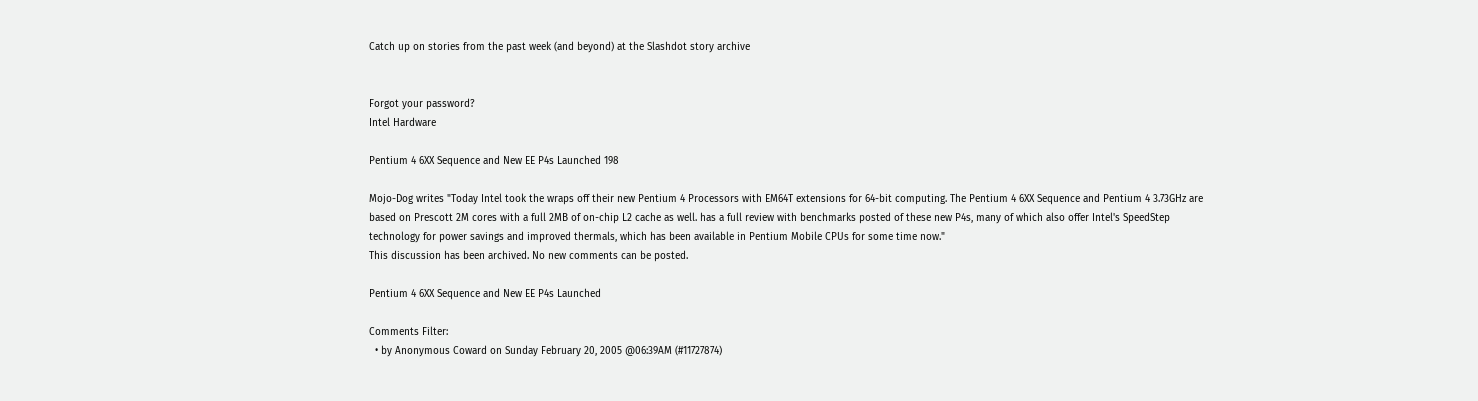Catch up on stories from the past week (and beyond) at the Slashdot story archive


Forgot your password?
Intel Hardware

Pentium 4 6XX Sequence and New EE P4s Launched 198

Mojo-Dog writes "Today Intel took the wraps off their new Pentium 4 Processors with EM64T extensions for 64-bit computing. The Pentium 4 6XX Sequence and Pentium 4 3.73GHz are based on Prescott 2M cores with a full 2MB of on-chip L2 cache as well. has a full review with benchmarks posted of these new P4s, many of which also offer Intel's SpeedStep technology for power savings and improved thermals, which has been available in Pentium Mobile CPUs for some time now."
This discussion has been archived. No new comments can be posted.

Pentium 4 6XX Sequence and New EE P4s Launched

Comments Filter:
  • by Anonymous Coward on Sunday February 20, 2005 @06:39AM (#11727874)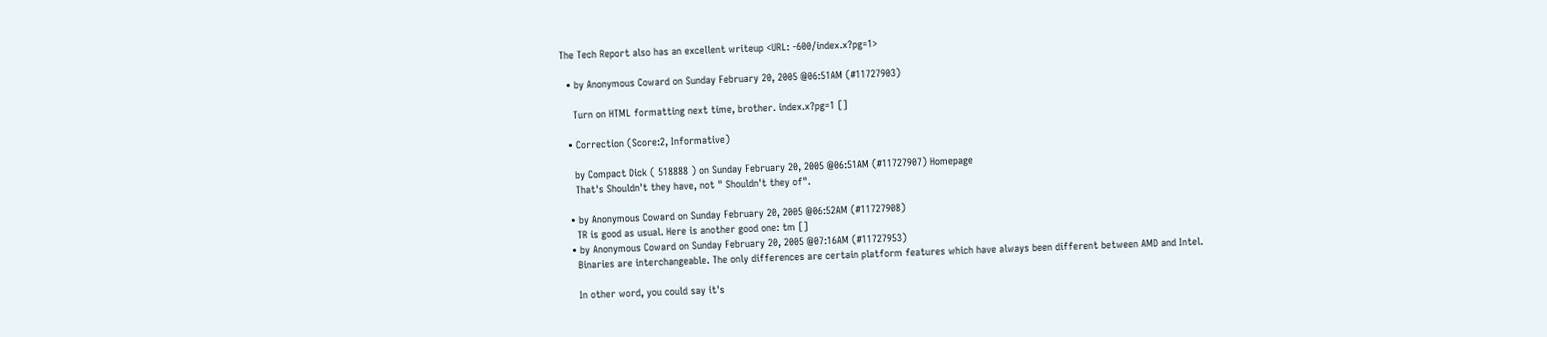The Tech Report also has an excellent writeup <URL: -600/index.x?pg=1>

  • by Anonymous Coward on Sunday February 20, 2005 @06:51AM (#11727903)

    Turn on HTML formatting next time, brother. index.x?pg=1 []

  • Correction (Score:2, Informative)

    by Compact Dick ( 518888 ) on Sunday February 20, 2005 @06:51AM (#11727907) Homepage
    That's Shouldn't they have, not " Shouldn't they of".

  • by Anonymous Coward on Sunday February 20, 2005 @06:52AM (#11727908)
    TR is good as usual. Here is another good one: tm []
  • by Anonymous Coward on Sunday February 20, 2005 @07:16AM (#11727953)
    Binaries are interchangeable. The only differences are certain platform features which have always been different between AMD and Intel.

    In other word, you could say it's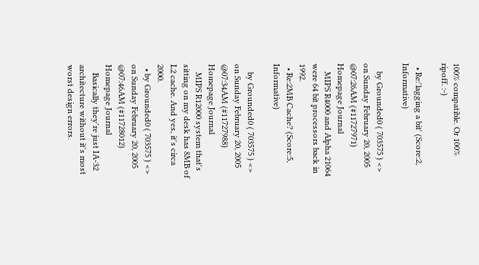100% compatible. Or 100% ripoff. :-)

  • Re:'lagging a bit' (Score:2, Informative)

    by Grounded0 ( 703575 ) <> on Sunday February 20, 2005 @07:26AM (#11727971) Homepage Journal
    MIPS R4000 and Alpha 21064 were 64 bit processors back in 1992.
  • Re:2MB Cache? (Score:5, Informative)

    by Grounded0 ( 703575 ) <> on Sunday February 20, 2005 @07:34AM (#11727988) Homepage Journal
    MIPS R12000 system that's sitting on my desk has 8MB of L2 cache. And yes, it's circa 2000.
  • by Grounded0 ( 703575 ) <> on Sunday February 20, 2005 @07:46AM (#11728012) Homepage Journal
    Basically they're just IA-32 architecture without it's most worst design errors.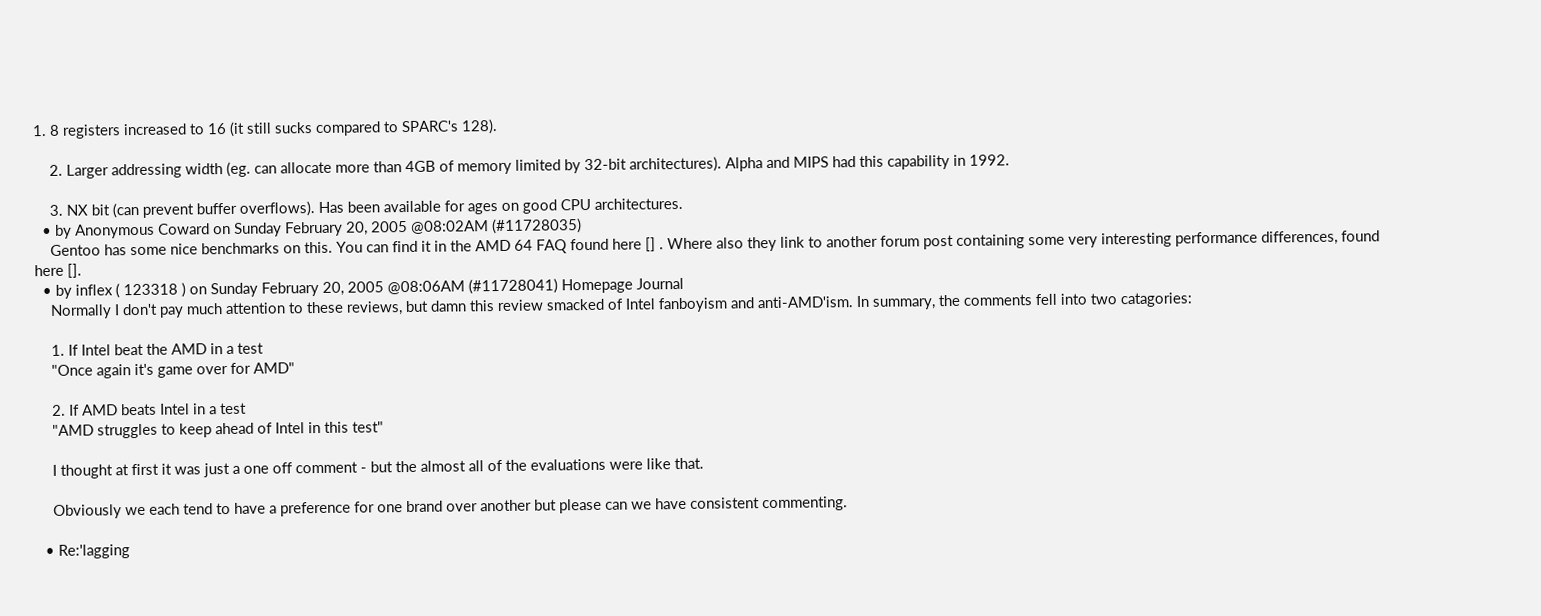1. 8 registers increased to 16 (it still sucks compared to SPARC's 128).

    2. Larger addressing width (eg. can allocate more than 4GB of memory limited by 32-bit architectures). Alpha and MIPS had this capability in 1992.

    3. NX bit (can prevent buffer overflows). Has been available for ages on good CPU architectures.
  • by Anonymous Coward on Sunday February 20, 2005 @08:02AM (#11728035)
    Gentoo has some nice benchmarks on this. You can find it in the AMD 64 FAQ found here [] . Where also they link to another forum post containing some very interesting performance differences, found here [].
  • by inflex ( 123318 ) on Sunday February 20, 2005 @08:06AM (#11728041) Homepage Journal
    Normally I don't pay much attention to these reviews, but damn this review smacked of Intel fanboyism and anti-AMD'ism. In summary, the comments fell into two catagories:

    1. If Intel beat the AMD in a test
    "Once again it's game over for AMD"

    2. If AMD beats Intel in a test
    "AMD struggles to keep ahead of Intel in this test"

    I thought at first it was just a one off comment - but the almost all of the evaluations were like that.

    Obviously we each tend to have a preference for one brand over another but please can we have consistent commenting.

  • Re:'lagging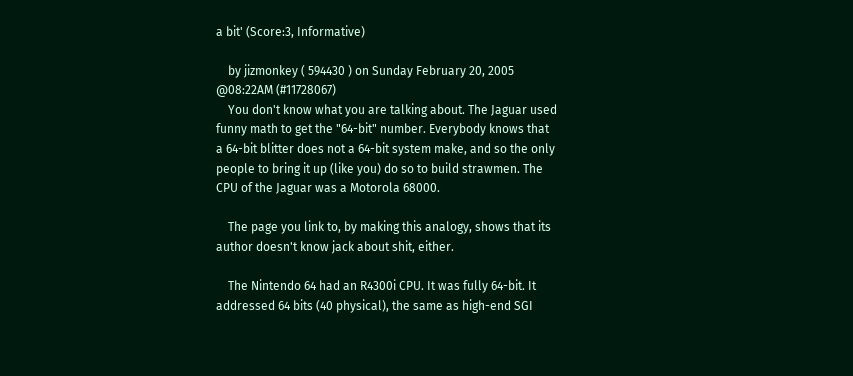a bit' (Score:3, Informative)

    by jizmonkey ( 594430 ) on Sunday February 20, 2005 @08:22AM (#11728067)
    You don't know what you are talking about. The Jaguar used funny math to get the "64-bit" number. Everybody knows that a 64-bit blitter does not a 64-bit system make, and so the only people to bring it up (like you) do so to build strawmen. The CPU of the Jaguar was a Motorola 68000.

    The page you link to, by making this analogy, shows that its author doesn't know jack about shit, either.

    The Nintendo 64 had an R4300i CPU. It was fully 64-bit. It addressed 64 bits (40 physical), the same as high-end SGI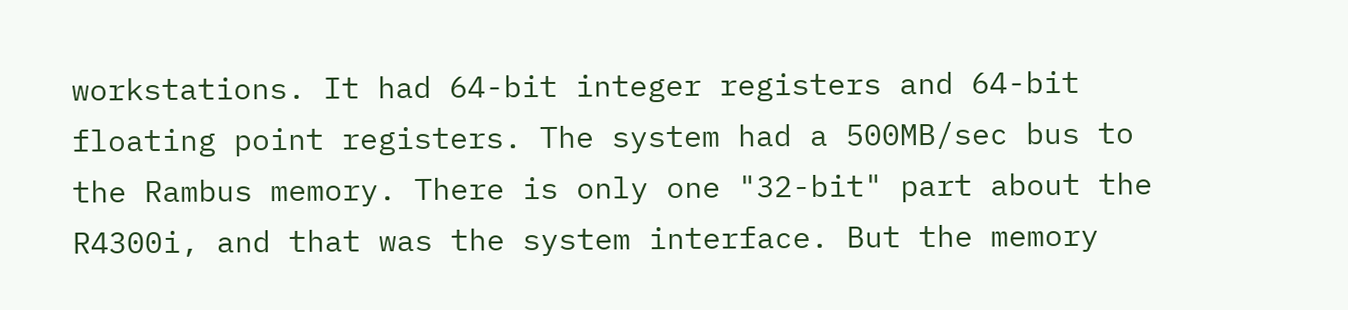workstations. It had 64-bit integer registers and 64-bit floating point registers. The system had a 500MB/sec bus to the Rambus memory. There is only one "32-bit" part about the R4300i, and that was the system interface. But the memory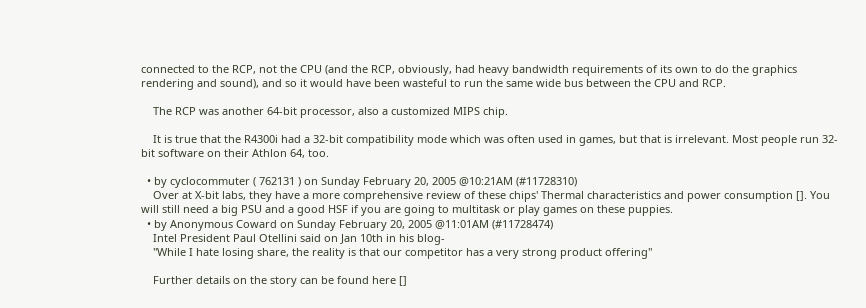connected to the RCP, not the CPU (and the RCP, obviously, had heavy bandwidth requirements of its own to do the graphics rendering and sound), and so it would have been wasteful to run the same wide bus between the CPU and RCP.

    The RCP was another 64-bit processor, also a customized MIPS chip.

    It is true that the R4300i had a 32-bit compatibility mode which was often used in games, but that is irrelevant. Most people run 32-bit software on their Athlon 64, too.

  • by cyclocommuter ( 762131 ) on Sunday February 20, 2005 @10:21AM (#11728310)
    Over at X-bit labs, they have a more comprehensive review of these chips' Thermal characteristics and power consumption []. You will still need a big PSU and a good HSF if you are going to multitask or play games on these puppies.
  • by Anonymous Coward on Sunday February 20, 2005 @11:01AM (#11728474)
    Intel President Paul Otellini said on Jan 10th in his blog-
    "While I hate losing share, the reality is that our competitor has a very strong product offering"

    Further details on the story can be found here []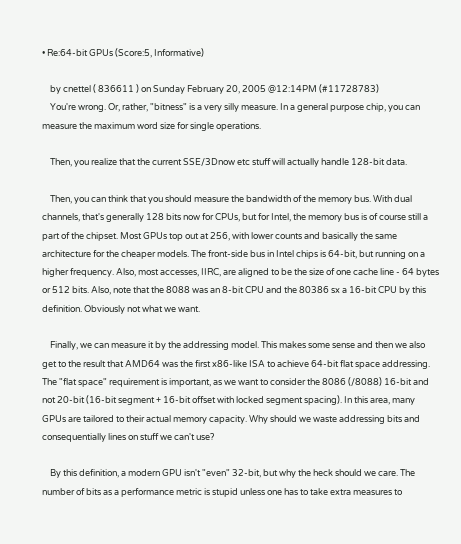• Re:64-bit GPUs (Score:5, Informative)

    by cnettel ( 836611 ) on Sunday February 20, 2005 @12:14PM (#11728783)
    You're wrong. Or, rather, "bitness" is a very silly measure. In a general purpose chip, you can measure the maximum word size for single operations.

    Then, you realize that the current SSE/3Dnow etc stuff will actually handle 128-bit data.

    Then, you can think that you should measure the bandwidth of the memory bus. With dual channels, that's generally 128 bits now for CPUs, but for Intel, the memory bus is of course still a part of the chipset. Most GPUs top out at 256, with lower counts and basically the same architecture for the cheaper models. The front-side bus in Intel chips is 64-bit, but running on a higher frequency. Also, most accesses, IIRC, are aligned to be the size of one cache line - 64 bytes or 512 bits. Also, note that the 8088 was an 8-bit CPU and the 80386 sx a 16-bit CPU by this definition. Obviously not what we want.

    Finally, we can measure it by the addressing model. This makes some sense and then we also get to the result that AMD64 was the first x86-like ISA to achieve 64-bit flat space addressing. The "flat space" requirement is important, as we want to consider the 8086 (/8088) 16-bit and not 20-bit (16-bit segment + 16-bit offset with locked segment spacing). In this area, many GPUs are tailored to their actual memory capacity. Why should we waste addressing bits and consequentially lines on stuff we can't use?

    By this definition, a modern GPU isn't "even" 32-bit, but why the heck should we care. The number of bits as a performance metric is stupid unless one has to take extra measures to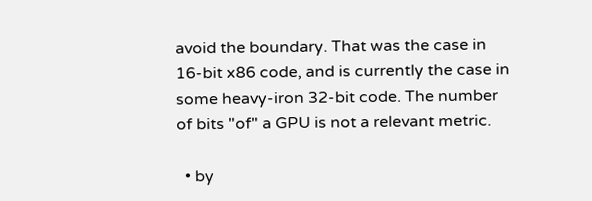avoid the boundary. That was the case in 16-bit x86 code, and is currently the case in some heavy-iron 32-bit code. The number of bits "of" a GPU is not a relevant metric.

  • by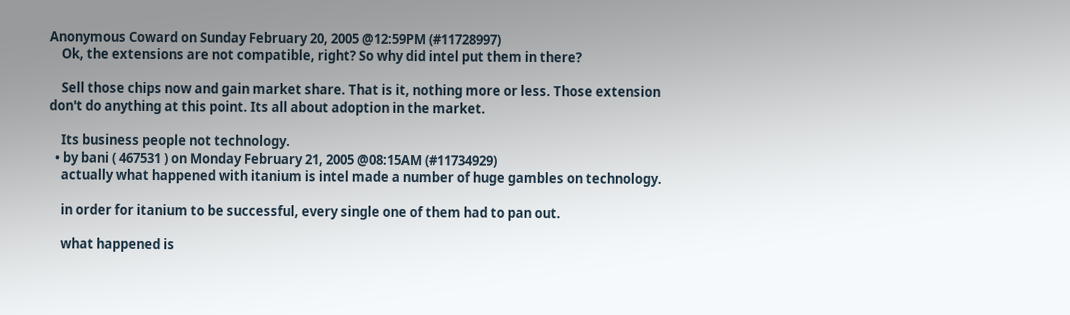Anonymous Coward on Sunday February 20, 2005 @12:59PM (#11728997)
    Ok, the extensions are not compatible, right? So why did intel put them in there?

    Sell those chips now and gain market share. That is it, nothing more or less. Those extension don't do anything at this point. Its all about adoption in the market.

    Its business people not technology.
  • by bani ( 467531 ) on Monday February 21, 2005 @08:15AM (#11734929)
    actually what happened with itanium is intel made a number of huge gambles on technology.

    in order for itanium to be successful, every single one of them had to pan out.

    what happened is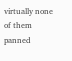virtually none of them panned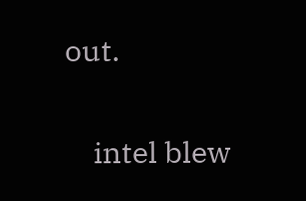out.

    intel blew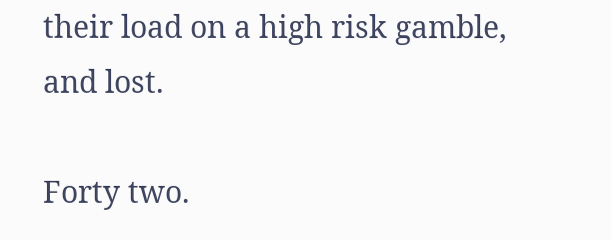their load on a high risk gamble, and lost.

Forty two.